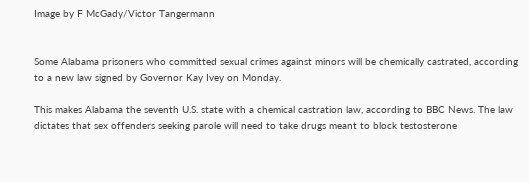Image by F McGady/Victor Tangermann


Some Alabama prisoners who committed sexual crimes against minors will be chemically castrated, according to a new law signed by Governor Kay Ivey on Monday.

This makes Alabama the seventh U.S. state with a chemical castration law, according to BBC News. The law dictates that sex offenders seeking parole will need to take drugs meant to block testosterone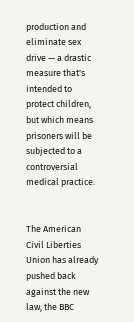production and eliminate sex drive — a drastic measure that's intended to protect children, but which means prisoners will be subjected to a controversial medical practice.


The American Civil Liberties Union has already pushed back against the new law, the BBC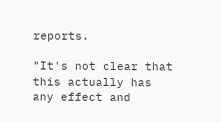reports.

"It's not clear that this actually has any effect and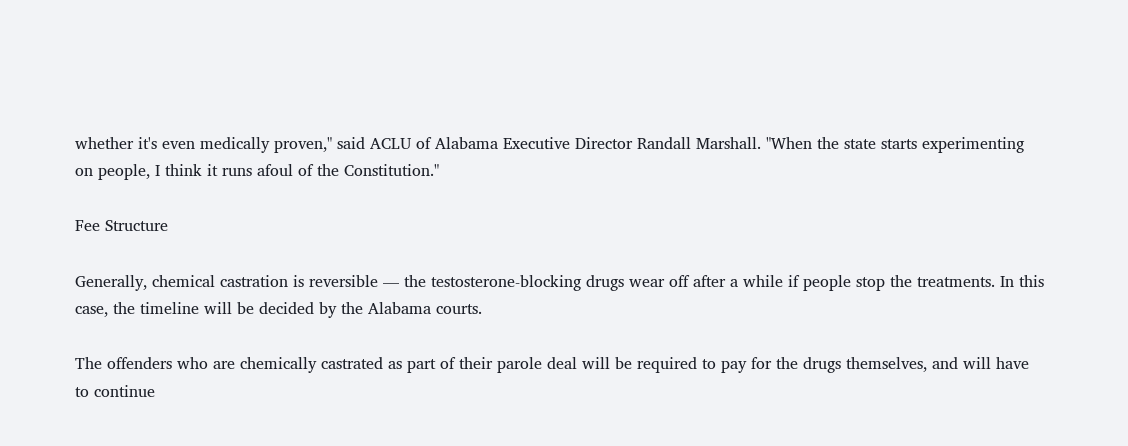whether it's even medically proven," said ACLU of Alabama Executive Director Randall Marshall. "When the state starts experimenting on people, I think it runs afoul of the Constitution."

Fee Structure

Generally, chemical castration is reversible — the testosterone-blocking drugs wear off after a while if people stop the treatments. In this case, the timeline will be decided by the Alabama courts.

The offenders who are chemically castrated as part of their parole deal will be required to pay for the drugs themselves, and will have to continue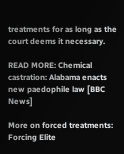treatments for as long as the court deems it necessary.

READ MORE: Chemical castration: Alabama enacts new paedophile law [BBC News]

More on forced treatments: Forcing Elite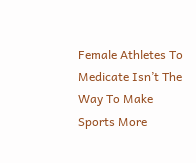Female Athletes To Medicate Isn’t The Way To Make Sports More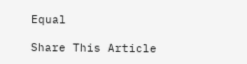Equal

Share This Article